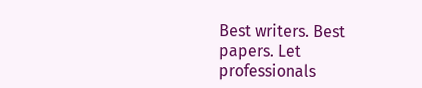Best writers. Best papers. Let professionals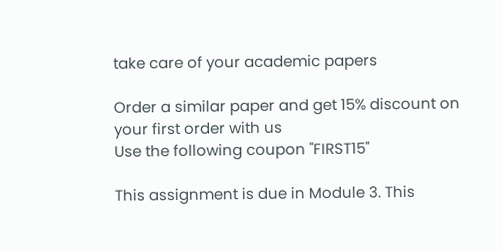take care of your academic papers

Order a similar paper and get 15% discount on your first order with us
Use the following coupon "FIRST15"

This assignment is due in Module 3. This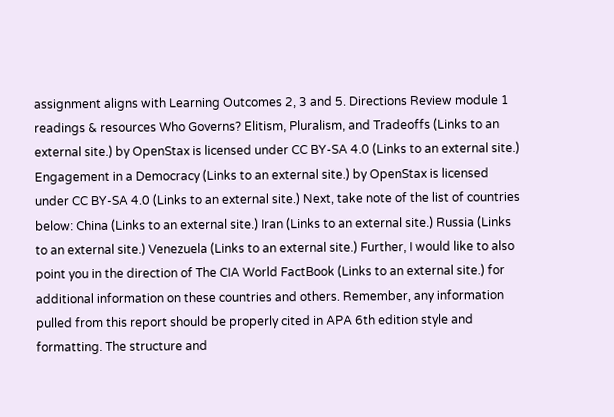assignment aligns with Learning Outcomes 2, 3 and 5. Directions Review module 1 readings & resources Who Governs? Elitism, Pluralism, and Tradeoffs (Links to an external site.) by OpenStax is licensed under CC BY-SA 4.0 (Links to an external site.) Engagement in a Democracy (Links to an external site.) by OpenStax is licensed under CC BY-SA 4.0 (Links to an external site.) Next, take note of the list of countries below: China (Links to an external site.) Iran (Links to an external site.) Russia (Links to an external site.) Venezuela (Links to an external site.) Further, I would like to also point you in the direction of The CIA World FactBook (Links to an external site.) for additional information on these countries and others. Remember, any information pulled from this report should be properly cited in APA 6th edition style and formatting. The structure and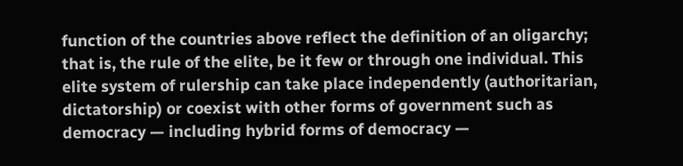function of the countries above reflect the definition of an oligarchy; that is, the rule of the elite, be it few or through one individual. This elite system of rulership can take place independently (authoritarian, dictatorship) or coexist with other forms of government such as democracy — including hybrid forms of democracy —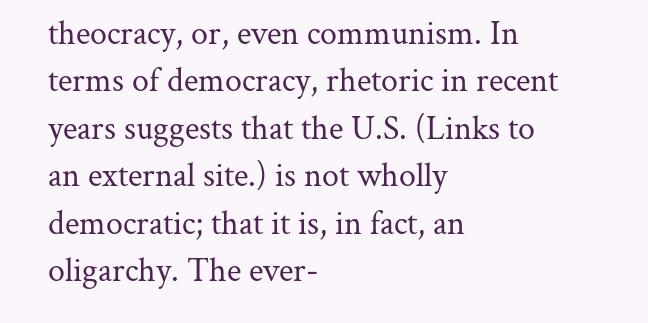theocracy, or, even communism. In terms of democracy, rhetoric in recent years suggests that the U.S. (Links to an external site.) is not wholly democratic; that it is, in fact, an oligarchy. The ever-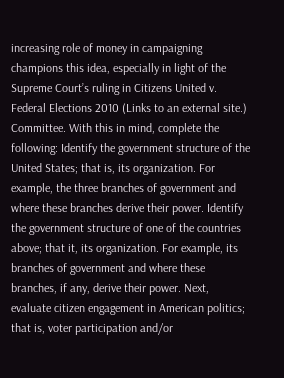increasing role of money in campaigning champions this idea, especially in light of the Supreme Court’s ruling in Citizens United v. Federal Elections 2010 (Links to an external site.) Committee. With this in mind, complete the following: Identify the government structure of the United States; that is, its organization. For example, the three branches of government and where these branches derive their power. Identify the government structure of one of the countries above; that it, its organization. For example, its branches of government and where these branches, if any, derive their power. Next, evaluate citizen engagement in American politics; that is, voter participation and/or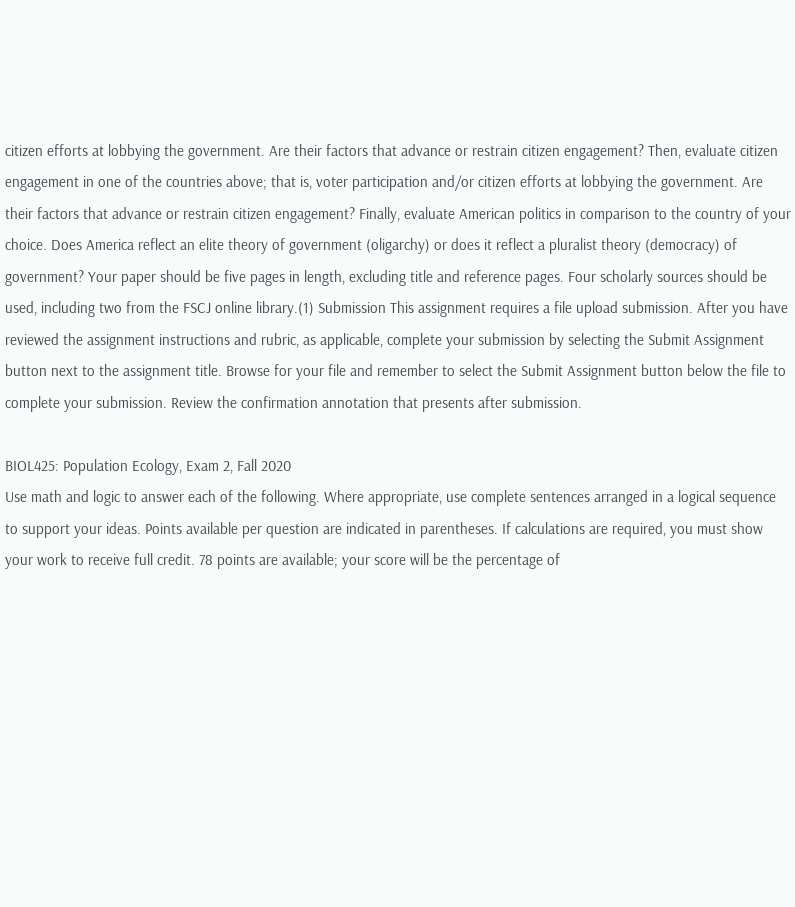citizen efforts at lobbying the government. Are their factors that advance or restrain citizen engagement? Then, evaluate citizen engagement in one of the countries above; that is, voter participation and/or citizen efforts at lobbying the government. Are their factors that advance or restrain citizen engagement? Finally, evaluate American politics in comparison to the country of your choice. Does America reflect an elite theory of government (oligarchy) or does it reflect a pluralist theory (democracy) of government? Your paper should be five pages in length, excluding title and reference pages. Four scholarly sources should be used, including two from the FSCJ online library.(1) Submission This assignment requires a file upload submission. After you have reviewed the assignment instructions and rubric, as applicable, complete your submission by selecting the Submit Assignment button next to the assignment title. Browse for your file and remember to select the Submit Assignment button below the file to complete your submission. Review the confirmation annotation that presents after submission.

BIOL425: Population Ecology, Exam 2, Fall 2020
Use math and logic to answer each of the following. Where appropriate, use complete sentences arranged in a logical sequence to support your ideas. Points available per question are indicated in parentheses. If calculations are required, you must show your work to receive full credit. 78 points are available; your score will be the percentage of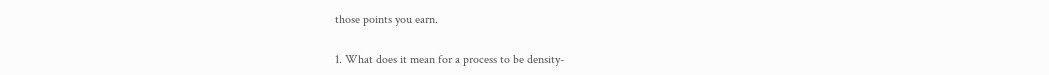those points you earn.

1. What does it mean for a process to be density-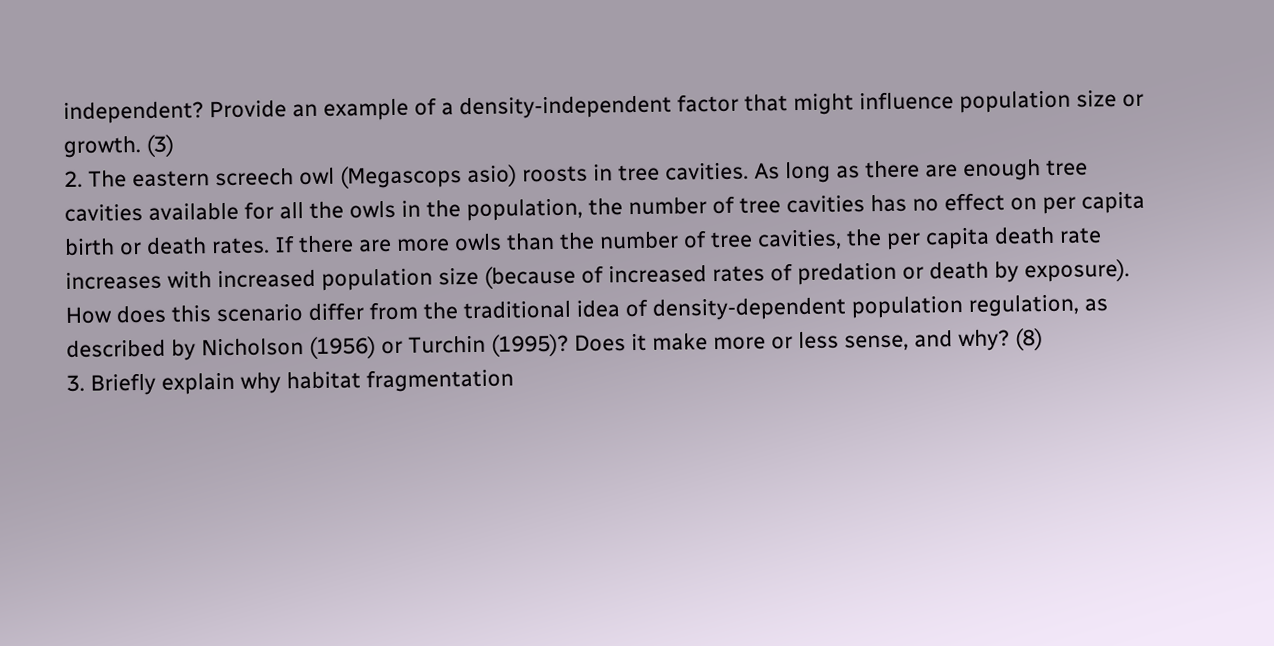independent? Provide an example of a density-independent factor that might influence population size or growth. (3)
2. The eastern screech owl (Megascops asio) roosts in tree cavities. As long as there are enough tree cavities available for all the owls in the population, the number of tree cavities has no effect on per capita birth or death rates. If there are more owls than the number of tree cavities, the per capita death rate increases with increased population size (because of increased rates of predation or death by exposure). How does this scenario differ from the traditional idea of density-dependent population regulation, as described by Nicholson (1956) or Turchin (1995)? Does it make more or less sense, and why? (8)
3. Briefly explain why habitat fragmentation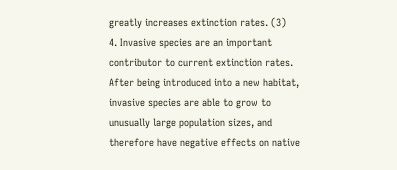greatly increases extinction rates. (3)
4. Invasive species are an important contributor to current extinction rates. After being introduced into a new habitat, invasive species are able to grow to unusually large population sizes, and therefore have negative effects on native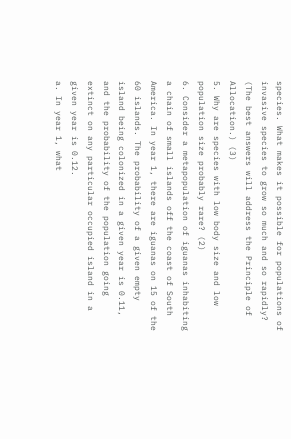species. What makes it possible for populations of invasive species to grow so much and so rapidly? (The best answers will address the Principle of Allocation.) (3)
5. Why are species with low body size and low population size probably rare? (2)
6. Consider a metapopulation of iguanas inhabiting a chain of small islands off the coast of South America. In year 1, there are iguanas on 15 of the 60 islands. The probability of a given empty island being colonized in a given year is 0.11, and the probability of the population going extinct on any particular occupied island in a given year is 0.12.
a. In year 1, what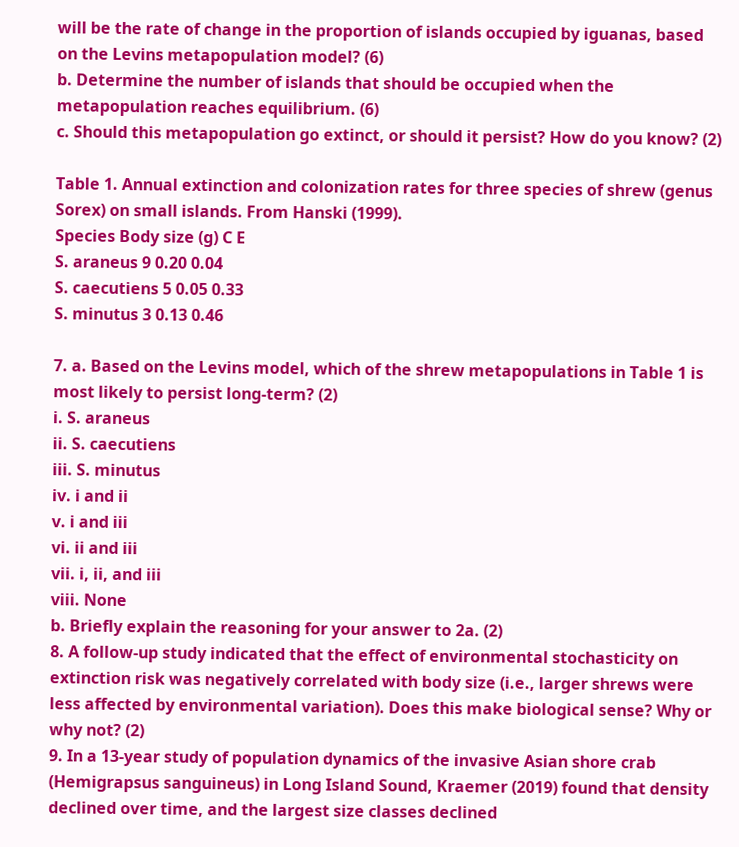will be the rate of change in the proportion of islands occupied by iguanas, based on the Levins metapopulation model? (6)
b. Determine the number of islands that should be occupied when the metapopulation reaches equilibrium. (6)
c. Should this metapopulation go extinct, or should it persist? How do you know? (2)

Table 1. Annual extinction and colonization rates for three species of shrew (genus Sorex) on small islands. From Hanski (1999).
Species Body size (g) C E
S. araneus 9 0.20 0.04
S. caecutiens 5 0.05 0.33
S. minutus 3 0.13 0.46

7. a. Based on the Levins model, which of the shrew metapopulations in Table 1 is most likely to persist long-term? (2)
i. S. araneus
ii. S. caecutiens
iii. S. minutus
iv. i and ii
v. i and iii
vi. ii and iii
vii. i, ii, and iii
viii. None
b. Briefly explain the reasoning for your answer to 2a. (2)
8. A follow-up study indicated that the effect of environmental stochasticity on extinction risk was negatively correlated with body size (i.e., larger shrews were less affected by environmental variation). Does this make biological sense? Why or why not? (2)
9. In a 13-year study of population dynamics of the invasive Asian shore crab (Hemigrapsus sanguineus) in Long Island Sound, Kraemer (2019) found that density declined over time, and the largest size classes declined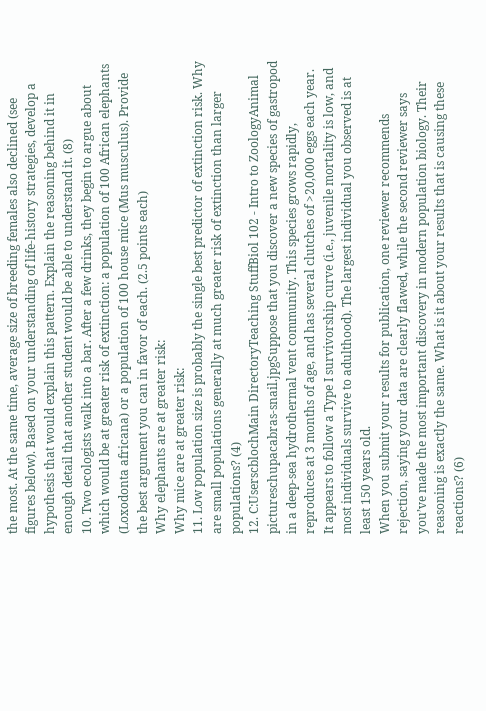the most. At the same time, average size of breeding females also declined (see figures below). Based on your understanding of life-history strategies, develop a hypothesis that would explain this pattern. Explain the reasoning behind it in enough detail that another student would be able to understand it. (8)
10. Two ecologists walk into a bar. After a few drinks, they begin to argue about which would be at greater risk of extinction: a population of 100 African elephants (Loxodonta africana) or a population of 100 house mice (Mus musculus). Provide the best argument you can in favor of each. (2.5 points each)
Why elephants are at greater risk:
Why mice are at greater risk:
11. Low population size is probably the single best predictor of extinction risk. Why are small populations generally at much greater risk of extinction than larger populations? (4)
12. C:UserscblochMain DirectoryTeaching StuffBiol 102 - Intro to ZoologyAnimal pictureschupacabras-snail.jpgSuppose that you discover a new species of gastropod in a deep-sea hydrothermal vent community. This species grows rapidly, reproduces at 3 months of age, and has several clutches of >20,000 eggs each year. It appears to follow a Type I survivorship curve (i.e., juvenile mortality is low, and most individuals survive to adulthood). The largest individual you observed is at least 150 years old.
When you submit your results for publication, one reviewer recommends rejection, saying your data are clearly flawed, while the second reviewer says you’ve made the most important discovery in modern population biology. Their reasoning is exactly the same. What is it about your results that is causing these reactions? (6)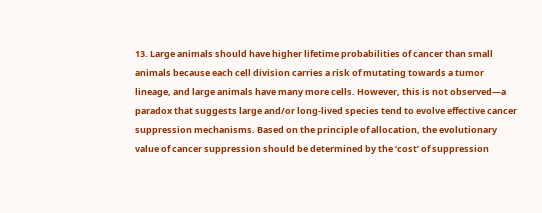13. Large animals should have higher lifetime probabilities of cancer than small animals because each cell division carries a risk of mutating towards a tumor lineage, and large animals have many more cells. However, this is not observed—a paradox that suggests large and/or long-lived species tend to evolve effective cancer suppression mechanisms. Based on the principle of allocation, the evolutionary value of cancer suppression should be determined by the ‘cost’ of suppression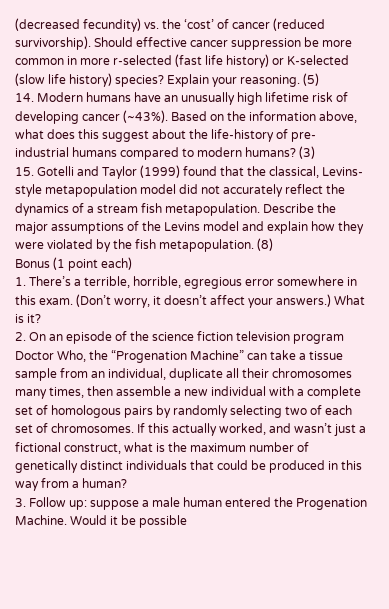(decreased fecundity) vs. the ‘cost’ of cancer (reduced survivorship). Should effective cancer suppression be more common in more r-selected (fast life history) or K-selected (slow life history) species? Explain your reasoning. (5)
14. Modern humans have an unusually high lifetime risk of developing cancer (~43%). Based on the information above, what does this suggest about the life-history of pre-industrial humans compared to modern humans? (3)
15. Gotelli and Taylor (1999) found that the classical, Levins-style metapopulation model did not accurately reflect the dynamics of a stream fish metapopulation. Describe the major assumptions of the Levins model and explain how they were violated by the fish metapopulation. (8)
Bonus (1 point each)
1. There’s a terrible, horrible, egregious error somewhere in this exam. (Don’t worry, it doesn’t affect your answers.) What is it?
2. On an episode of the science fiction television program Doctor Who, the “Progenation Machine” can take a tissue sample from an individual, duplicate all their chromosomes many times, then assemble a new individual with a complete set of homologous pairs by randomly selecting two of each set of chromosomes. If this actually worked, and wasn’t just a fictional construct, what is the maximum number of genetically distinct individuals that could be produced in this way from a human?
3. Follow up: suppose a male human entered the Progenation Machine. Would it be possible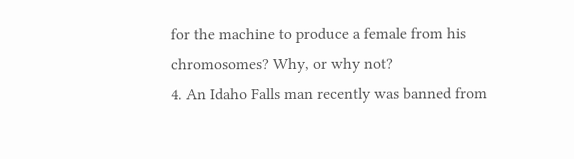for the machine to produce a female from his chromosomes? Why, or why not?
4. An Idaho Falls man recently was banned from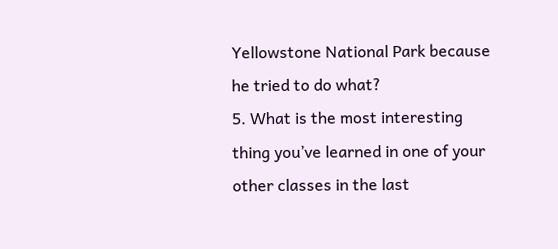Yellowstone National Park because he tried to do what?
5. What is the most interesting thing you’ve learned in one of your other classes in the last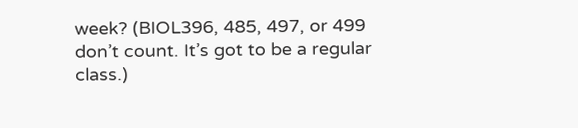week? (BIOL396, 485, 497, or 499 don’t count. It’s got to be a regular class.)